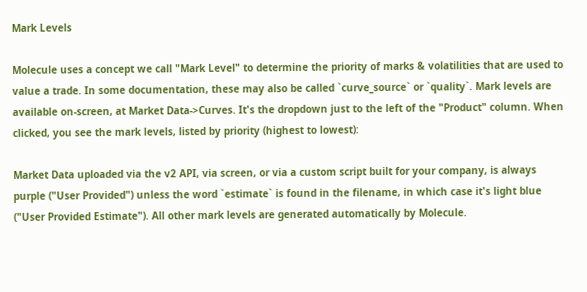Mark Levels

Molecule uses a concept we call "Mark Level" to determine the priority of marks & volatilities that are used to value a trade. In some documentation, these may also be called `curve_source` or `quality`. Mark levels are available on-screen, at Market Data->Curves. It's the dropdown just to the left of the "Product" column. When clicked, you see the mark levels, listed by priority (highest to lowest):

Market Data uploaded via the v2 API, via screen, or via a custom script built for your company, is always purple ("User Provided") unless the word `estimate` is found in the filename, in which case it's light blue ("User Provided Estimate"). All other mark levels are generated automatically by Molecule.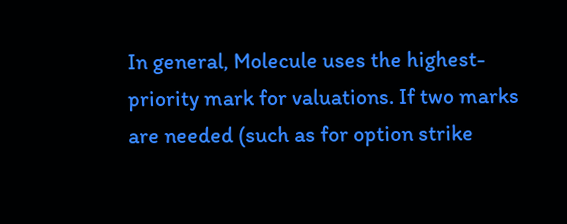In general, Molecule uses the highest-priority mark for valuations. If two marks are needed (such as for option strike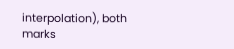interpolation), both marks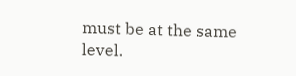must be at the same level.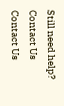Still need help? Contact Us Contact Us